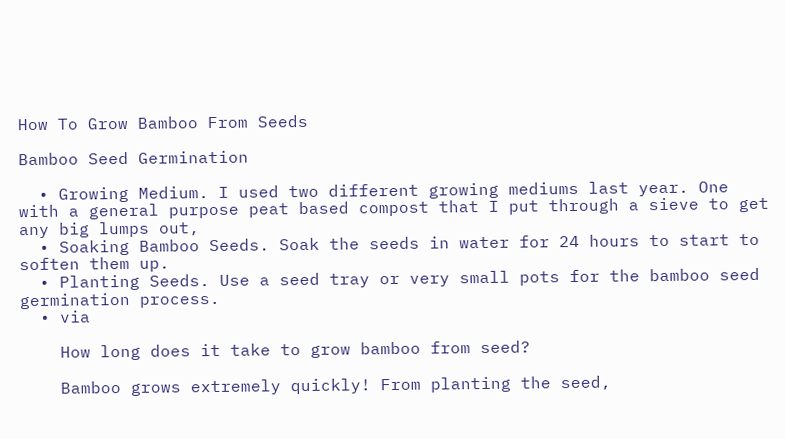How To Grow Bamboo From Seeds

Bamboo Seed Germination

  • Growing Medium. I used two different growing mediums last year. One with a general purpose peat based compost that I put through a sieve to get any big lumps out,
  • Soaking Bamboo Seeds. Soak the seeds in water for 24 hours to start to soften them up.
  • Planting Seeds. Use a seed tray or very small pots for the bamboo seed germination process.
  • via

    How long does it take to grow bamboo from seed?

    Bamboo grows extremely quickly! From planting the seed,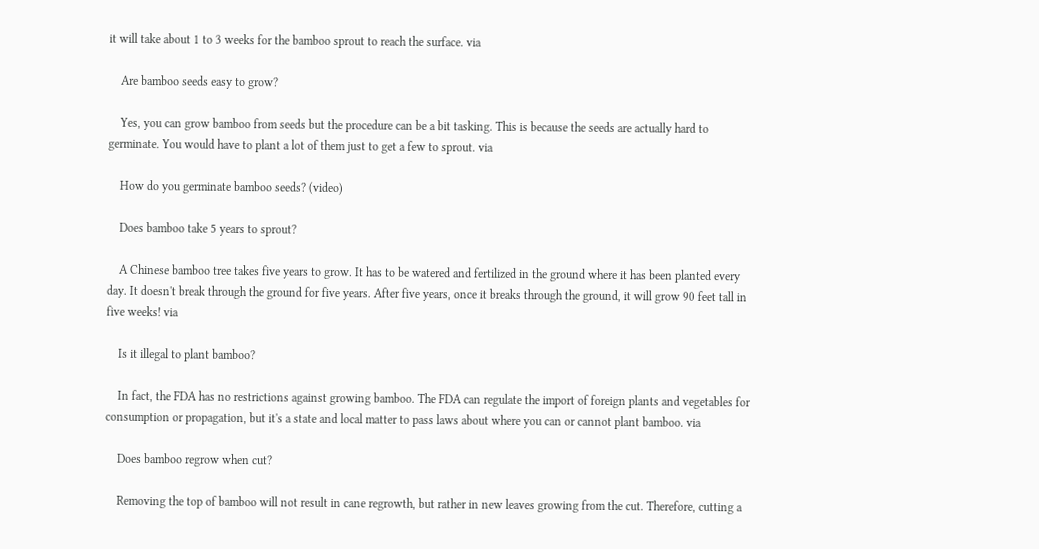it will take about 1 to 3 weeks for the bamboo sprout to reach the surface. via

    Are bamboo seeds easy to grow?

    Yes, you can grow bamboo from seeds but the procedure can be a bit tasking. This is because the seeds are actually hard to germinate. You would have to plant a lot of them just to get a few to sprout. via

    How do you germinate bamboo seeds? (video)

    Does bamboo take 5 years to sprout?

    A Chinese bamboo tree takes five years to grow. It has to be watered and fertilized in the ground where it has been planted every day. It doesn't break through the ground for five years. After five years, once it breaks through the ground, it will grow 90 feet tall in five weeks! via

    Is it illegal to plant bamboo?

    In fact, the FDA has no restrictions against growing bamboo. The FDA can regulate the import of foreign plants and vegetables for consumption or propagation, but it's a state and local matter to pass laws about where you can or cannot plant bamboo. via

    Does bamboo regrow when cut?

    Removing the top of bamboo will not result in cane regrowth, but rather in new leaves growing from the cut. Therefore, cutting a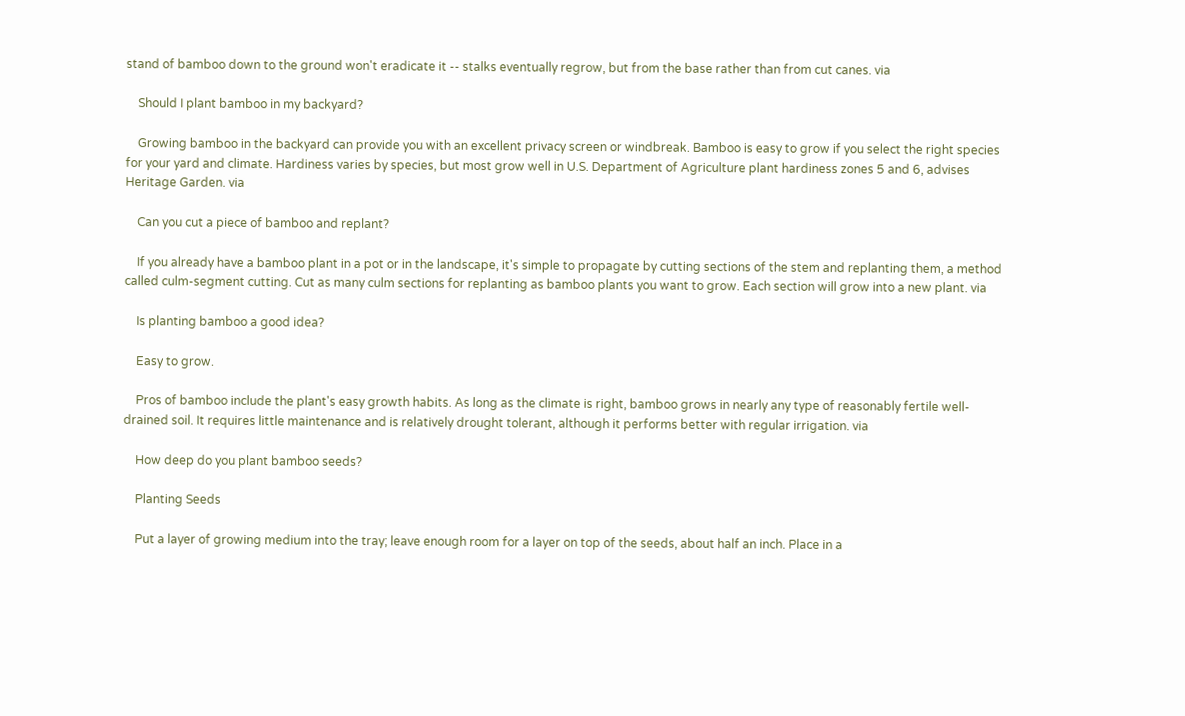stand of bamboo down to the ground won't eradicate it -- stalks eventually regrow, but from the base rather than from cut canes. via

    Should I plant bamboo in my backyard?

    Growing bamboo in the backyard can provide you with an excellent privacy screen or windbreak. Bamboo is easy to grow if you select the right species for your yard and climate. Hardiness varies by species, but most grow well in U.S. Department of Agriculture plant hardiness zones 5 and 6, advises Heritage Garden. via

    Can you cut a piece of bamboo and replant?

    If you already have a bamboo plant in a pot or in the landscape, it's simple to propagate by cutting sections of the stem and replanting them, a method called culm-segment cutting. Cut as many culm sections for replanting as bamboo plants you want to grow. Each section will grow into a new plant. via

    Is planting bamboo a good idea?

    Easy to grow.

    Pros of bamboo include the plant's easy growth habits. As long as the climate is right, bamboo grows in nearly any type of reasonably fertile well-drained soil. It requires little maintenance and is relatively drought tolerant, although it performs better with regular irrigation. via

    How deep do you plant bamboo seeds?

    Planting Seeds

    Put a layer of growing medium into the tray; leave enough room for a layer on top of the seeds, about half an inch. Place in a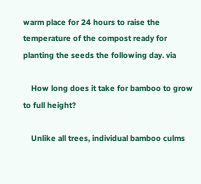warm place for 24 hours to raise the temperature of the compost ready for planting the seeds the following day. via

    How long does it take for bamboo to grow to full height?

    Unlike all trees, individual bamboo culms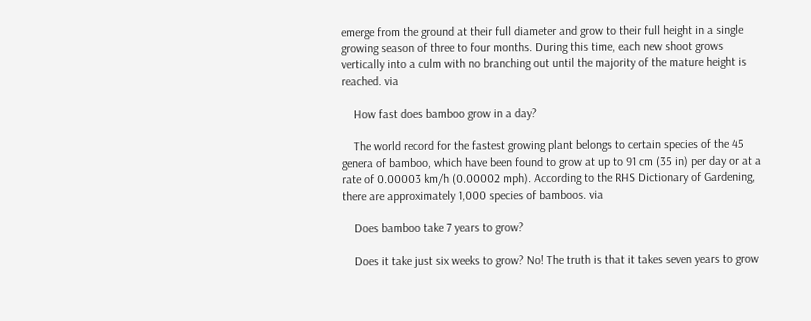emerge from the ground at their full diameter and grow to their full height in a single growing season of three to four months. During this time, each new shoot grows vertically into a culm with no branching out until the majority of the mature height is reached. via

    How fast does bamboo grow in a day?

    The world record for the fastest growing plant belongs to certain species of the 45 genera of bamboo, which have been found to grow at up to 91 cm (35 in) per day or at a rate of 0.00003 km/h (0.00002 mph). According to the RHS Dictionary of Gardening, there are approximately 1,000 species of bamboos. via

    Does bamboo take 7 years to grow?

    Does it take just six weeks to grow? No! The truth is that it takes seven years to grow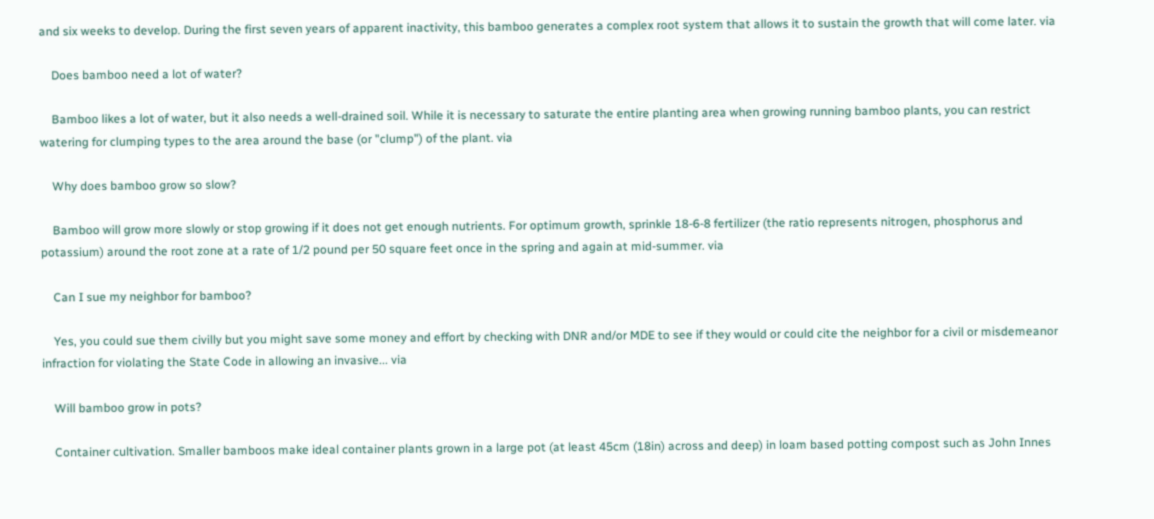and six weeks to develop. During the first seven years of apparent inactivity, this bamboo generates a complex root system that allows it to sustain the growth that will come later. via

    Does bamboo need a lot of water?

    Bamboo likes a lot of water, but it also needs a well-drained soil. While it is necessary to saturate the entire planting area when growing running bamboo plants, you can restrict watering for clumping types to the area around the base (or "clump") of the plant. via

    Why does bamboo grow so slow?

    Bamboo will grow more slowly or stop growing if it does not get enough nutrients. For optimum growth, sprinkle 18-6-8 fertilizer (the ratio represents nitrogen, phosphorus and potassium) around the root zone at a rate of 1/2 pound per 50 square feet once in the spring and again at mid-summer. via

    Can I sue my neighbor for bamboo?

    Yes, you could sue them civilly but you might save some money and effort by checking with DNR and/or MDE to see if they would or could cite the neighbor for a civil or misdemeanor infraction for violating the State Code in allowing an invasive... via

    Will bamboo grow in pots?

    Container cultivation. Smaller bamboos make ideal container plants grown in a large pot (at least 45cm (18in) across and deep) in loam based potting compost such as John Innes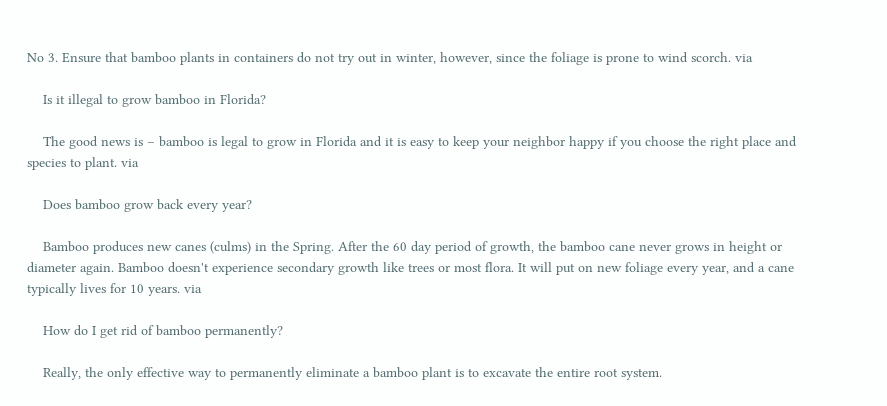No 3. Ensure that bamboo plants in containers do not try out in winter, however, since the foliage is prone to wind scorch. via

    Is it illegal to grow bamboo in Florida?

    The good news is – bamboo is legal to grow in Florida and it is easy to keep your neighbor happy if you choose the right place and species to plant. via

    Does bamboo grow back every year?

    Bamboo produces new canes (culms) in the Spring. After the 60 day period of growth, the bamboo cane never grows in height or diameter again. Bamboo doesn't experience secondary growth like trees or most flora. It will put on new foliage every year, and a cane typically lives for 10 years. via

    How do I get rid of bamboo permanently?

    Really, the only effective way to permanently eliminate a bamboo plant is to excavate the entire root system.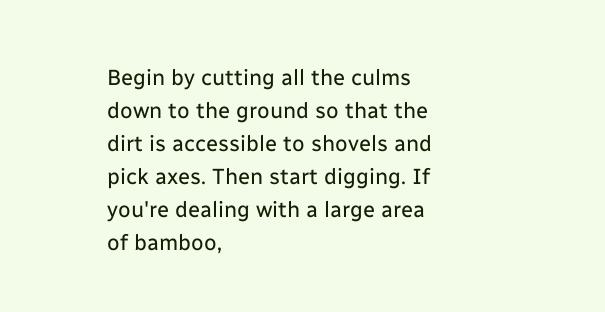Begin by cutting all the culms down to the ground so that the dirt is accessible to shovels and pick axes. Then start digging. If you're dealing with a large area of bamboo,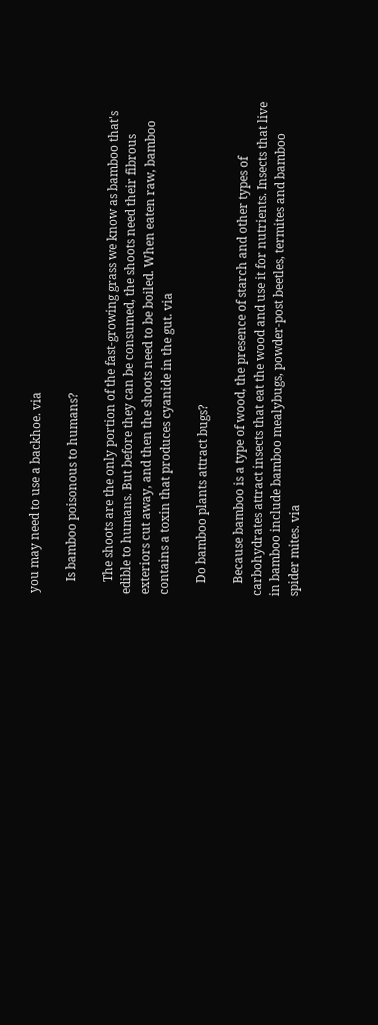you may need to use a backhoe. via

    Is bamboo poisonous to humans?

    The shoots are the only portion of the fast-growing grass we know as bamboo that's edible to humans. But before they can be consumed, the shoots need their fibrous exteriors cut away, and then the shoots need to be boiled. When eaten raw, bamboo contains a toxin that produces cyanide in the gut. via

    Do bamboo plants attract bugs?

    Because bamboo is a type of wood, the presence of starch and other types of carbohydrates attract insects that eat the wood and use it for nutrients. Insects that live in bamboo include bamboo mealybugs, powder-post beetles, termites and bamboo spider mites. via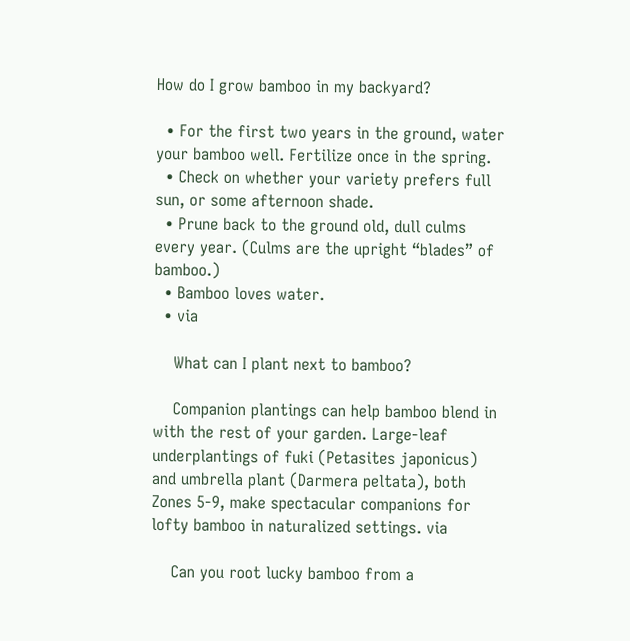How do I grow bamboo in my backyard?

  • For the first two years in the ground, water your bamboo well. Fertilize once in the spring.
  • Check on whether your variety prefers full sun, or some afternoon shade.
  • Prune back to the ground old, dull culms every year. (Culms are the upright “blades” of bamboo.)
  • Bamboo loves water.
  • via

    What can I plant next to bamboo?

    Companion plantings can help bamboo blend in with the rest of your garden. Large-leaf underplantings of fuki (Petasites japonicus) and umbrella plant (Darmera peltata), both Zones 5-9, make spectacular companions for lofty bamboo in naturalized settings. via

    Can you root lucky bamboo from a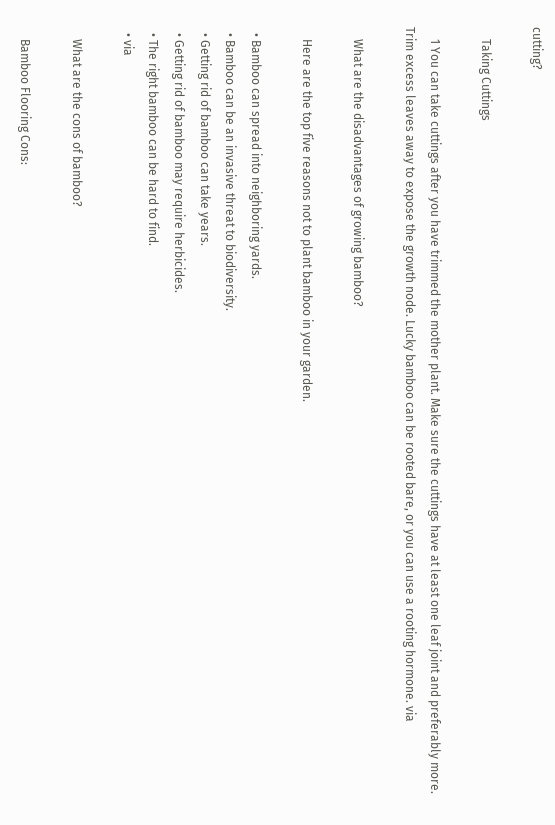cutting?

    Taking Cuttings

    1 You can take cuttings after you have trimmed the mother plant. Make sure the cuttings have at least one leaf joint and preferably more. Trim excess leaves away to expose the growth node. Lucky bamboo can be rooted bare, or you can use a rooting hormone. via

    What are the disadvantages of growing bamboo?

    Here are the top five reasons not to plant bamboo in your garden.

  • Bamboo can spread into neighboring yards.
  • Bamboo can be an invasive threat to biodiversity.
  • Getting rid of bamboo can take years.
  • Getting rid of bamboo may require herbicides.
  • The right bamboo can be hard to find.
  • via

    What are the cons of bamboo?

    Bamboo Flooring Cons: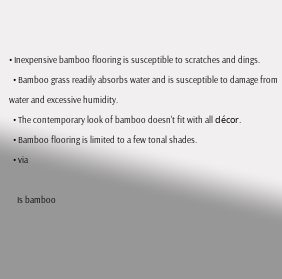• Inexpensive bamboo flooring is susceptible to scratches and dings.
  • Bamboo grass readily absorbs water and is susceptible to damage from water and excessive humidity.
  • The contemporary look of bamboo doesn't fit with all décor.
  • Bamboo flooring is limited to a few tonal shades.
  • via

    Is bamboo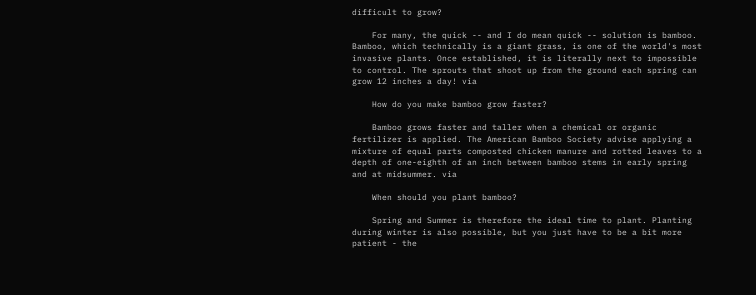difficult to grow?

    For many, the quick -- and I do mean quick -- solution is bamboo. Bamboo, which technically is a giant grass, is one of the world's most invasive plants. Once established, it is literally next to impossible to control. The sprouts that shoot up from the ground each spring can grow 12 inches a day! via

    How do you make bamboo grow faster?

    Bamboo grows faster and taller when a chemical or organic fertilizer is applied. The American Bamboo Society advise applying a mixture of equal parts composted chicken manure and rotted leaves to a depth of one-eighth of an inch between bamboo stems in early spring and at midsummer. via

    When should you plant bamboo?

    Spring and Summer is therefore the ideal time to plant. Planting during winter is also possible, but you just have to be a bit more patient - the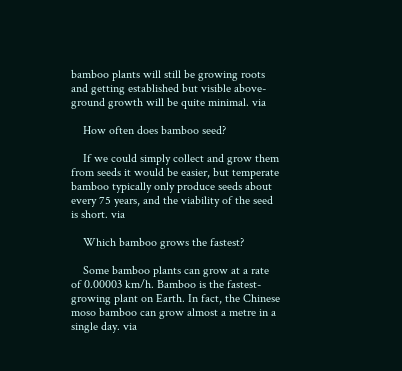bamboo plants will still be growing roots and getting established but visible above-ground growth will be quite minimal. via

    How often does bamboo seed?

    If we could simply collect and grow them from seeds it would be easier, but temperate bamboo typically only produce seeds about every 75 years, and the viability of the seed is short. via

    Which bamboo grows the fastest?

    Some bamboo plants can grow at a rate of 0.00003 km/h. Bamboo is the fastest-growing plant on Earth. In fact, the Chinese moso bamboo can grow almost a metre in a single day. via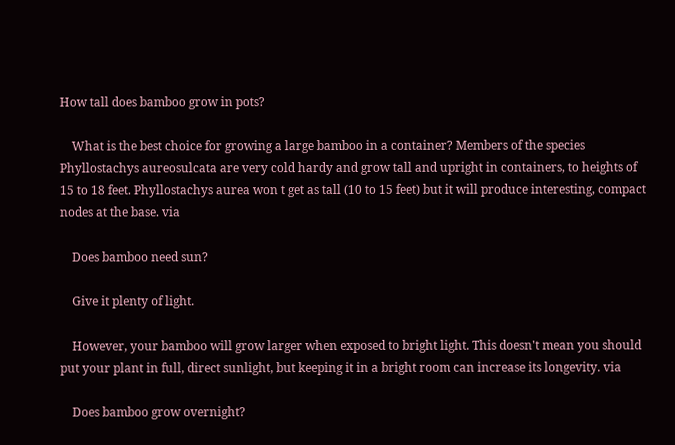How tall does bamboo grow in pots?

    What is the best choice for growing a large bamboo in a container? Members of the species Phyllostachys aureosulcata are very cold hardy and grow tall and upright in containers, to heights of 15 to 18 feet. Phyllostachys aurea won t get as tall (10 to 15 feet) but it will produce interesting, compact nodes at the base. via

    Does bamboo need sun?

    Give it plenty of light.

    However, your bamboo will grow larger when exposed to bright light. This doesn't mean you should put your plant in full, direct sunlight, but keeping it in a bright room can increase its longevity. via

    Does bamboo grow overnight?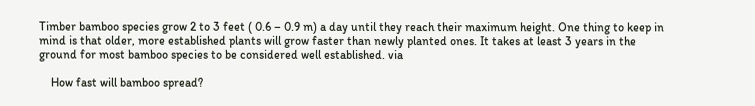Timber bamboo species grow 2 to 3 feet ( 0.6 – 0.9 m) a day until they reach their maximum height. One thing to keep in mind is that older, more established plants will grow faster than newly planted ones. It takes at least 3 years in the ground for most bamboo species to be considered well established. via

    How fast will bamboo spread?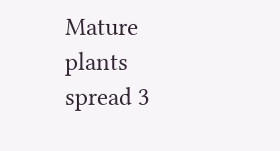Mature plants spread 3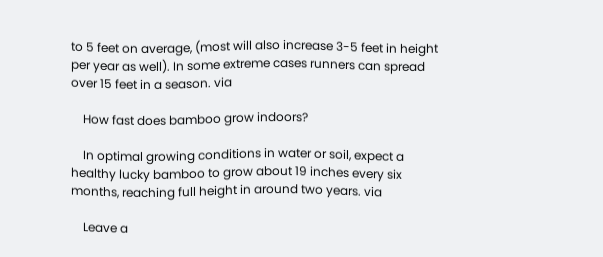to 5 feet on average, (most will also increase 3-5 feet in height per year as well). In some extreme cases runners can spread over 15 feet in a season. via

    How fast does bamboo grow indoors?

    In optimal growing conditions in water or soil, expect a healthy lucky bamboo to grow about 19 inches every six months, reaching full height in around two years. via

    Leave a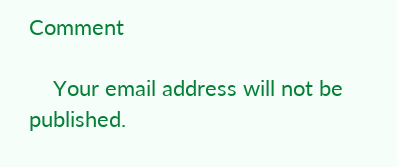Comment

    Your email address will not be published.